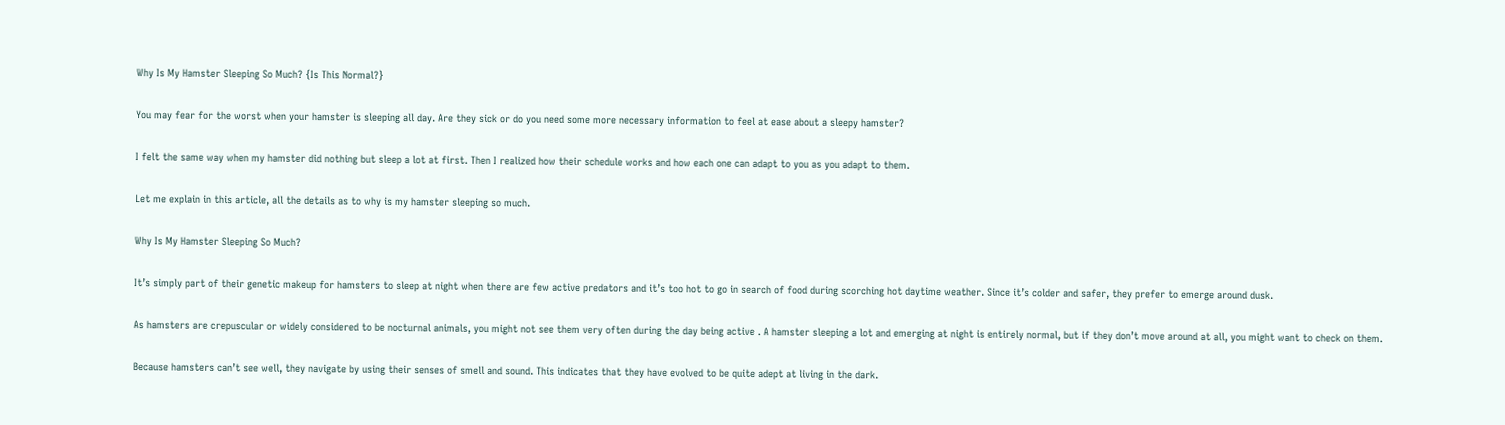Why Is My Hamster Sleeping So Much? {Is This Normal?}

You may fear for the worst when your hamster is sleeping all day. Are they sick or do you need some more necessary information to feel at ease about a sleepy hamster?

I felt the same way when my hamster did nothing but sleep a lot at first. Then I realized how their schedule works and how each one can adapt to you as you adapt to them.

Let me explain in this article, all the details as to why is my hamster sleeping so much.

Why Is My Hamster Sleeping So Much?

It’s simply part of their genetic makeup for hamsters to sleep at night when there are few active predators and it’s too hot to go in search of food during scorching hot daytime weather. Since it’s colder and safer, they prefer to emerge around dusk.

As hamsters are crepuscular or widely considered to be nocturnal animals, you might not see them very often during the day being active . A hamster sleeping a lot and emerging at night is entirely normal, but if they don’t move around at all, you might want to check on them.

Because hamsters can’t see well, they navigate by using their senses of smell and sound. This indicates that they have evolved to be quite adept at living in the dark.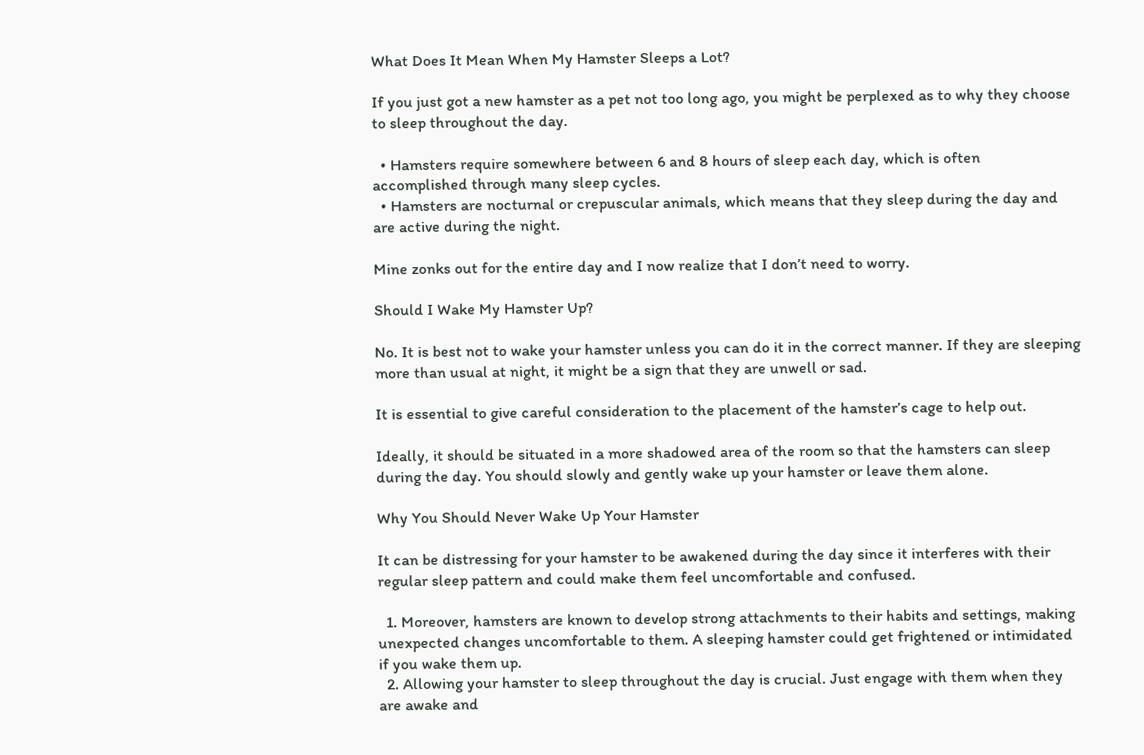What Does It Mean When My Hamster Sleeps a Lot?

If you just got a new hamster as a pet not too long ago, you might be perplexed as to why they choose to sleep throughout the day.

  • Hamsters require somewhere between 6 and 8 hours of sleep each day, which is often accomplished through many sleep cycles.
  • Hamsters are nocturnal or crepuscular animals, which means that they sleep during the day and are active during the night.

Mine zonks out for the entire day and I now realize that I don’t need to worry.

Should I Wake My Hamster Up?

No. It is best not to wake your hamster unless you can do it in the correct manner. If they are sleeping more than usual at night, it might be a sign that they are unwell or sad.

It is essential to give careful consideration to the placement of the hamster’s cage to help out.

Ideally, it should be situated in a more shadowed area of the room so that the hamsters can sleep during the day. You should slowly and gently wake up your hamster or leave them alone.

Why You Should Never Wake Up Your Hamster

It can be distressing for your hamster to be awakened during the day since it interferes with their regular sleep pattern and could make them feel uncomfortable and confused.

  1. Moreover, hamsters are known to develop strong attachments to their habits and settings, making unexpected changes uncomfortable to them. A sleeping hamster could get frightened or intimidated if you wake them up.
  2. Allowing your hamster to sleep throughout the day is crucial. Just engage with them when they are awake and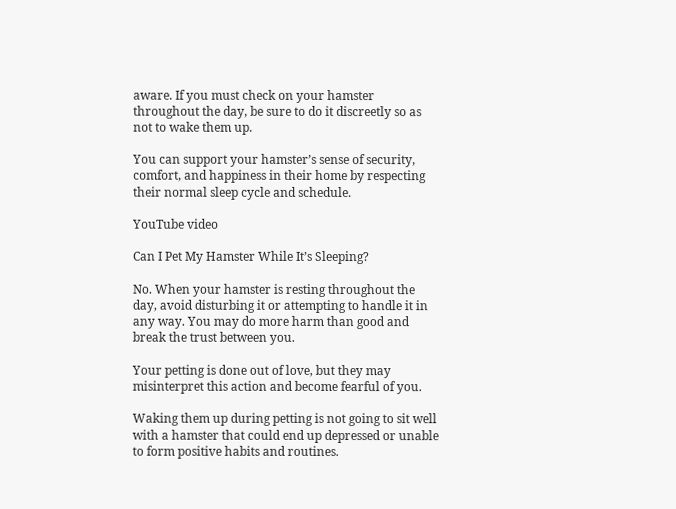aware. If you must check on your hamster throughout the day, be sure to do it discreetly so as not to wake them up.

You can support your hamster’s sense of security, comfort, and happiness in their home by respecting their normal sleep cycle and schedule.

YouTube video

Can I Pet My Hamster While It’s Sleeping?

No. When your hamster is resting throughout the day, avoid disturbing it or attempting to handle it in any way. You may do more harm than good and break the trust between you.

Your petting is done out of love, but they may misinterpret this action and become fearful of you.

Waking them up during petting is not going to sit well with a hamster that could end up depressed or unable to form positive habits and routines.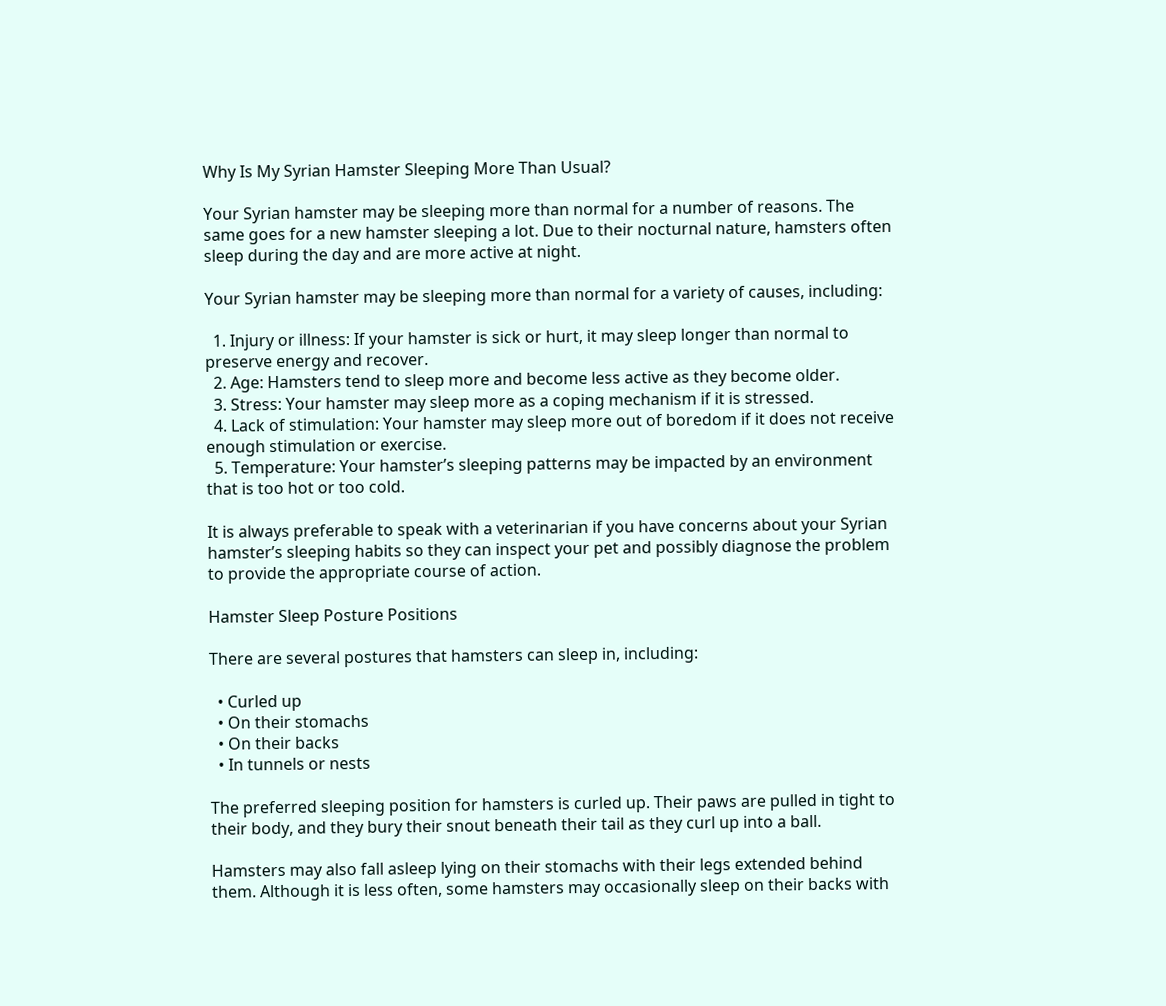Why Is My Syrian Hamster Sleeping More Than Usual?

Your Syrian hamster may be sleeping more than normal for a number of reasons. The same goes for a new hamster sleeping a lot. Due to their nocturnal nature, hamsters often sleep during the day and are more active at night.

Your Syrian hamster may be sleeping more than normal for a variety of causes, including:

  1. Injury or illness: If your hamster is sick or hurt, it may sleep longer than normal to preserve energy and recover.
  2. Age: Hamsters tend to sleep more and become less active as they become older.
  3. Stress: Your hamster may sleep more as a coping mechanism if it is stressed.
  4. Lack of stimulation: Your hamster may sleep more out of boredom if it does not receive enough stimulation or exercise.
  5. Temperature: Your hamster’s sleeping patterns may be impacted by an environment that is too hot or too cold.

It is always preferable to speak with a veterinarian if you have concerns about your Syrian hamster’s sleeping habits so they can inspect your pet and possibly diagnose the problem to provide the appropriate course of action.

Hamster Sleep Posture Positions

There are several postures that hamsters can sleep in, including:

  • Curled up
  • On their stomachs
  • On their backs
  • In tunnels or nests

The preferred sleeping position for hamsters is curled up. Their paws are pulled in tight to their body, and they bury their snout beneath their tail as they curl up into a ball.

Hamsters may also fall asleep lying on their stomachs with their legs extended behind them. Although it is less often, some hamsters may occasionally sleep on their backs with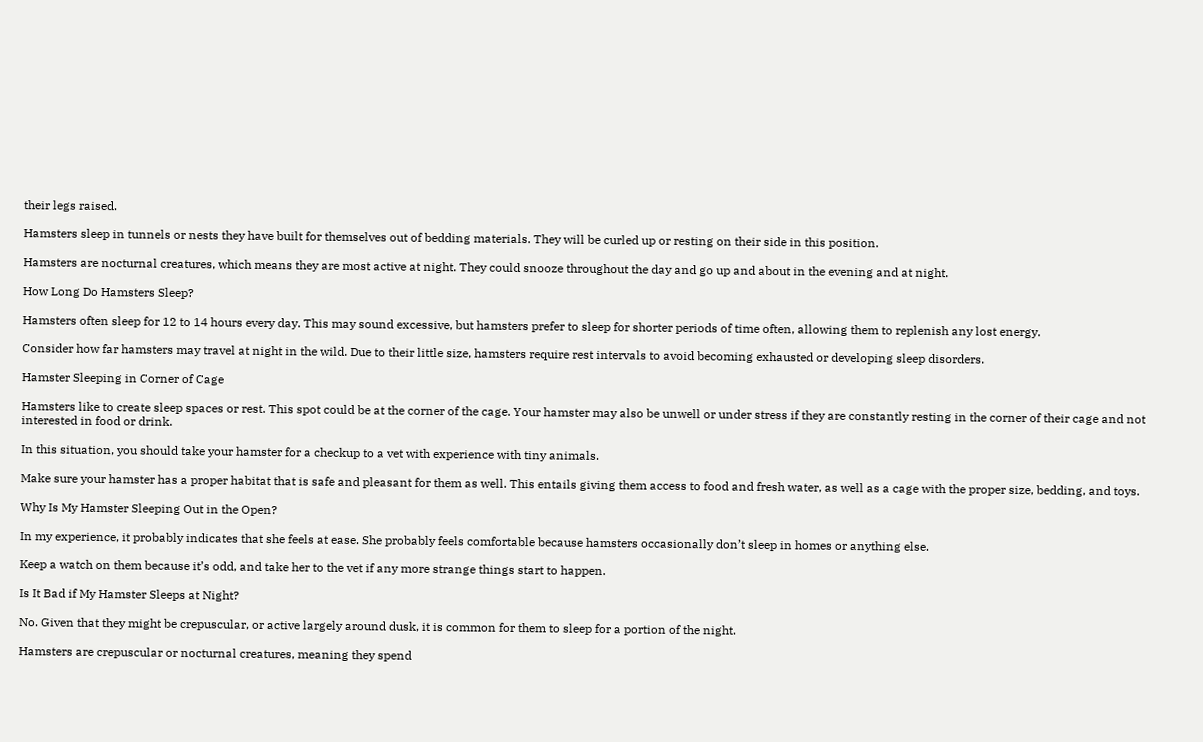their legs raised.

Hamsters sleep in tunnels or nests they have built for themselves out of bedding materials. They will be curled up or resting on their side in this position.

Hamsters are nocturnal creatures, which means they are most active at night. They could snooze throughout the day and go up and about in the evening and at night.

How Long Do Hamsters Sleep?

Hamsters often sleep for 12 to 14 hours every day. This may sound excessive, but hamsters prefer to sleep for shorter periods of time often, allowing them to replenish any lost energy.

Consider how far hamsters may travel at night in the wild. Due to their little size, hamsters require rest intervals to avoid becoming exhausted or developing sleep disorders.

Hamster Sleeping in Corner of Cage

Hamsters like to create sleep spaces or rest. This spot could be at the corner of the cage. Your hamster may also be unwell or under stress if they are constantly resting in the corner of their cage and not interested in food or drink.

In this situation, you should take your hamster for a checkup to a vet with experience with tiny animals.

Make sure your hamster has a proper habitat that is safe and pleasant for them as well. This entails giving them access to food and fresh water, as well as a cage with the proper size, bedding, and toys.

Why Is My Hamster Sleeping Out in the Open?

In my experience, it probably indicates that she feels at ease. She probably feels comfortable because hamsters occasionally don’t sleep in homes or anything else.

Keep a watch on them because it’s odd, and take her to the vet if any more strange things start to happen.

Is It Bad if My Hamster Sleeps at Night?

No. Given that they might be crepuscular, or active largely around dusk, it is common for them to sleep for a portion of the night.

Hamsters are crepuscular or nocturnal creatures, meaning they spend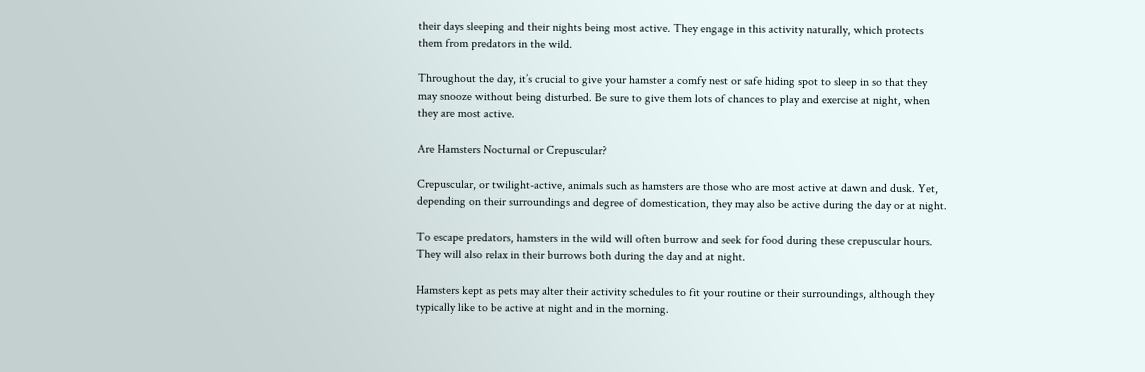their days sleeping and their nights being most active. They engage in this activity naturally, which protects them from predators in the wild.

Throughout the day, it’s crucial to give your hamster a comfy nest or safe hiding spot to sleep in so that they may snooze without being disturbed. Be sure to give them lots of chances to play and exercise at night, when they are most active.

Are Hamsters Nocturnal or Crepuscular?

Crepuscular, or twilight-active, animals such as hamsters are those who are most active at dawn and dusk. Yet, depending on their surroundings and degree of domestication, they may also be active during the day or at night.

To escape predators, hamsters in the wild will often burrow and seek for food during these crepuscular hours. They will also relax in their burrows both during the day and at night.

Hamsters kept as pets may alter their activity schedules to fit your routine or their surroundings, although they typically like to be active at night and in the morning.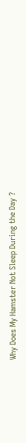Why Does My Hamster Not Sleep During the Day ?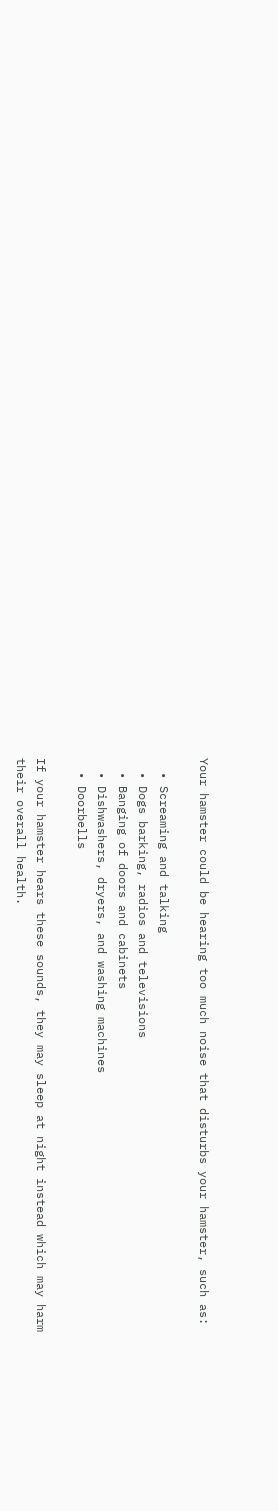Your hamster could be hearing too much noise that disturbs your hamster, such as:

  • Screaming and talking
  • Dogs barking, radios and televisions
  • Banging of doors and cabinets
  • Dishwashers, dryers, and washing machines
  • Doorbells

If your hamster hears these sounds, they may sleep at night instead which may harm their overall health.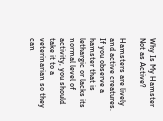Why Is My Hamster Not as Active?

Hamsters are lively and active creatures. If you observe a hamster that is lethargic or lacks its normal level of activity, you should take it to a veterinarian so they can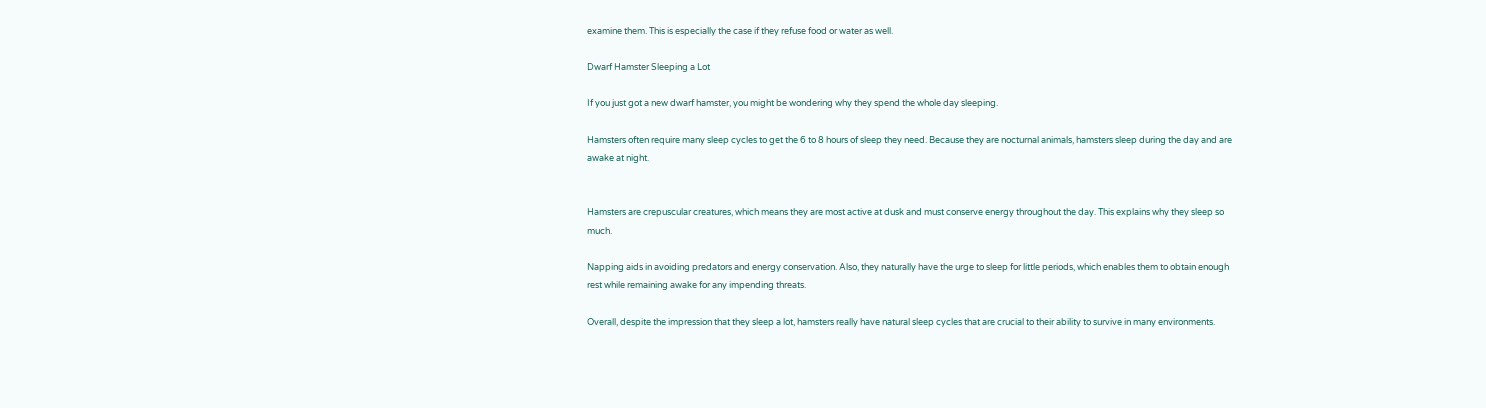examine them. This is especially the case if they refuse food or water as well.

Dwarf Hamster Sleeping a Lot

If you just got a new dwarf hamster, you might be wondering why they spend the whole day sleeping.

Hamsters often require many sleep cycles to get the 6 to 8 hours of sleep they need. Because they are nocturnal animals, hamsters sleep during the day and are awake at night.


Hamsters are crepuscular creatures, which means they are most active at dusk and must conserve energy throughout the day. This explains why they sleep so much.

Napping aids in avoiding predators and energy conservation. Also, they naturally have the urge to sleep for little periods, which enables them to obtain enough rest while remaining awake for any impending threats.

Overall, despite the impression that they sleep a lot, hamsters really have natural sleep cycles that are crucial to their ability to survive in many environments.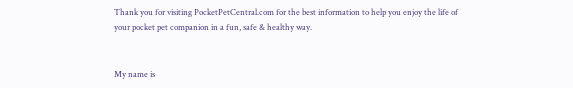Thank you for visiting PocketPetCentral.com for the best information to help you enjoy the life of your pocket pet companion in a fun, safe & healthy way.


My name is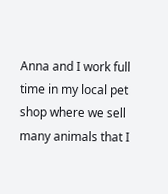Anna and I work full time in my local pet shop where we sell many animals that I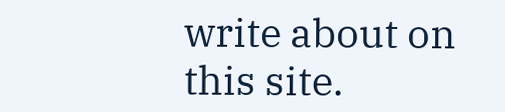write about on this site.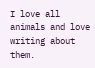I love all animals and love writing about them.